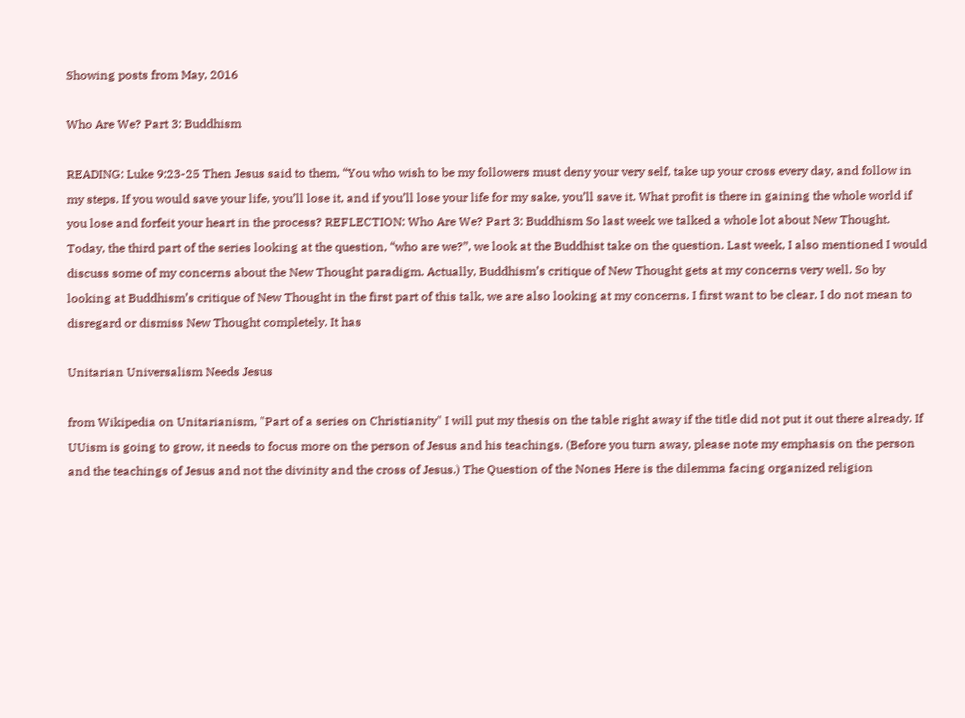Showing posts from May, 2016

Who Are We? Part 3: Buddhism

READING: Luke 9:23-25 Then Jesus said to them, “You who wish to be my followers must deny your very self, take up your cross every day, and follow in my steps. If you would save your life, you’ll lose it, and if you’ll lose your life for my sake, you’ll save it. What profit is there in gaining the whole world if you lose and forfeit your heart in the process? REFLECTION: Who Are We? Part 3: Buddhism So last week we talked a whole lot about New Thought. Today, the third part of the series looking at the question, “who are we?”, we look at the Buddhist take on the question. Last week, I also mentioned I would discuss some of my concerns about the New Thought paradigm. Actually, Buddhism’s critique of New Thought gets at my concerns very well. So by looking at Buddhism’s critique of New Thought in the first part of this talk, we are also looking at my concerns. I first want to be clear. I do not mean to disregard or dismiss New Thought completely. It has

Unitarian Universalism Needs Jesus

from Wikipedia on Unitarianism, "Part of a series on Christianity" I will put my thesis on the table right away if the title did not put it out there already. If UUism is going to grow, it needs to focus more on the person of Jesus and his teachings. (Before you turn away, please note my emphasis on the person and the teachings of Jesus and not the divinity and the cross of Jesus.) The Question of the Nones Here is the dilemma facing organized religion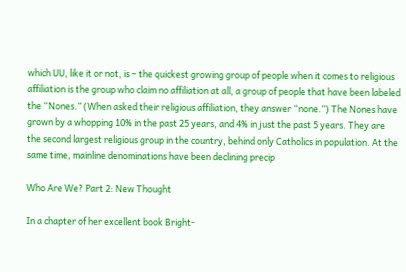which UU, like it or not, is – the quickest growing group of people when it comes to religious affiliation is the group who claim no affiliation at all, a group of people that have been labeled the “Nones.” (When asked their religious affiliation, they answer “none.”) The Nones have grown by a whopping 10% in the past 25 years, and 4% in just the past 5 years. They are the second largest religious group in the country, behind only Catholics in population. At the same time, mainline denominations have been declining precip

Who Are We? Part 2: New Thought

In a chapter of her excellent book Bright-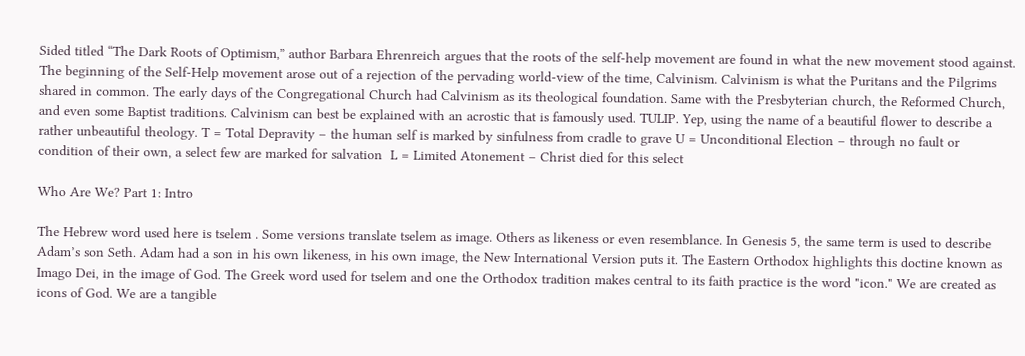Sided titled “The Dark Roots of Optimism,” author Barbara Ehrenreich argues that the roots of the self-help movement are found in what the new movement stood against. The beginning of the Self-Help movement arose out of a rejection of the pervading world-view of the time, Calvinism. Calvinism is what the Puritans and the Pilgrims shared in common. The early days of the Congregational Church had Calvinism as its theological foundation. Same with the Presbyterian church, the Reformed Church, and even some Baptist traditions. Calvinism can best be explained with an acrostic that is famously used. TULIP. Yep, using the name of a beautiful flower to describe a rather unbeautiful theology. T = Total Depravity – the human self is marked by sinfulness from cradle to grave U = Unconditional Election – through no fault or condition of their own, a select few are marked for salvation  L = Limited Atonement – Christ died for this select

Who Are We? Part 1: Intro

The Hebrew word used here is tselem . Some versions translate tselem as image. Others as likeness or even resemblance. In Genesis 5, the same term is used to describe Adam’s son Seth. Adam had a son in his own likeness, in his own image, the New International Version puts it. The Eastern Orthodox highlights this doctine known as Imago Dei, in the image of God. The Greek word used for tselem and one the Orthodox tradition makes central to its faith practice is the word "icon." We are created as icons of God. We are a tangible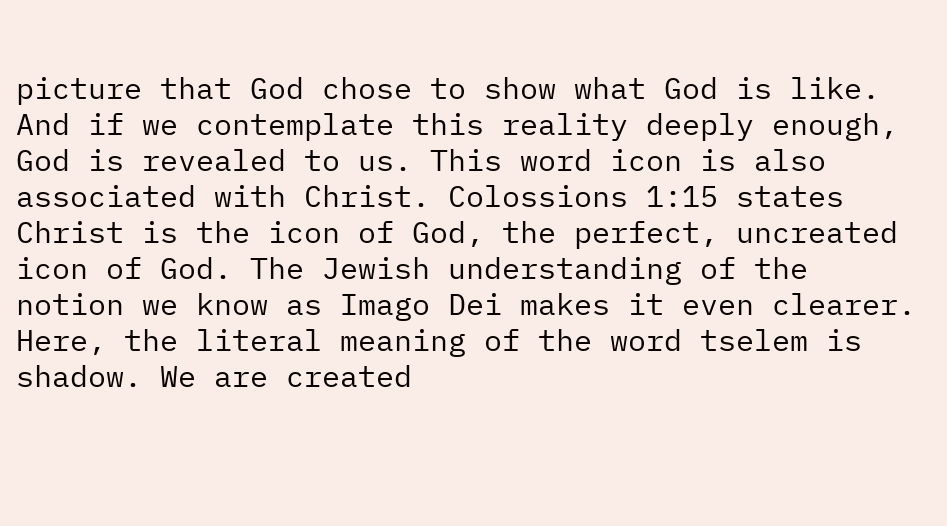picture that God chose to show what God is like. And if we contemplate this reality deeply enough, God is revealed to us. This word icon is also associated with Christ. Colossions 1:15 states Christ is the icon of God, the perfect, uncreated icon of God. The Jewish understanding of the notion we know as Imago Dei makes it even clearer. Here, the literal meaning of the word tselem is shadow. We are created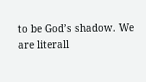to be God’s shadow. We are literall